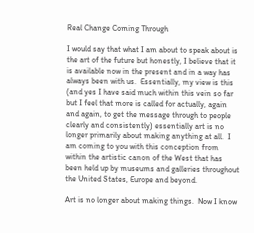Real Change Coming Through

I would say that what I am about to speak about is the art of the future but honestly, I believe that it is available now in the present and in a way has always been with us.  Essentially, my view is this (and yes I have said much within this vein so far but I feel that more is called for actually, again and again, to get the message through to people clearly and consistently) essentially art is no longer primarily about making anything at all.  I am coming to you with this conception from within the artistic canon of the West that has been held up by museums and galleries throughout the United States, Europe and beyond.

Art is no longer about making things.  Now I know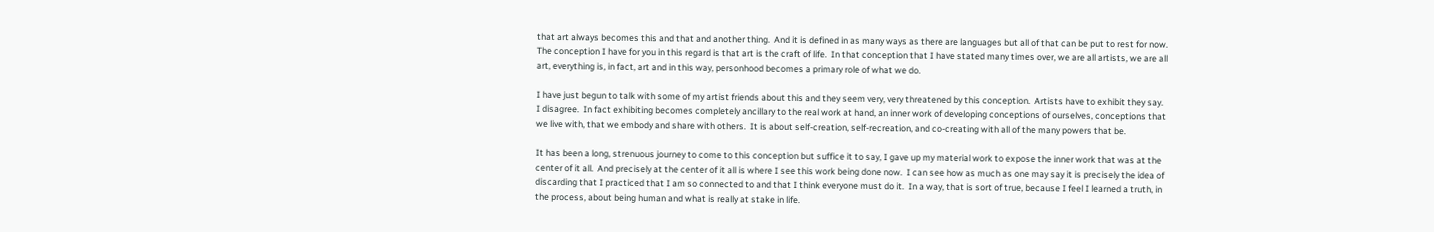that art always becomes this and that and another thing.  And it is defined in as many ways as there are languages but all of that can be put to rest for now.  The conception I have for you in this regard is that art is the craft of life.  In that conception that I have stated many times over, we are all artists, we are all art, everything is, in fact, art and in this way, personhood becomes a primary role of what we do.

I have just begun to talk with some of my artist friends about this and they seem very, very threatened by this conception.  Artists have to exhibit they say.  I disagree.  In fact exhibiting becomes completely ancillary to the real work at hand, an inner work of developing conceptions of ourselves, conceptions that we live with, that we embody and share with others.  It is about self-creation, self-recreation, and co-creating with all of the many powers that be.

It has been a long, strenuous journey to come to this conception but suffice it to say, I gave up my material work to expose the inner work that was at the center of it all.  And precisely at the center of it all is where I see this work being done now.  I can see how as much as one may say it is precisely the idea of discarding that I practiced that I am so connected to and that I think everyone must do it.  In a way, that is sort of true, because I feel I learned a truth, in the process, about being human and what is really at stake in life.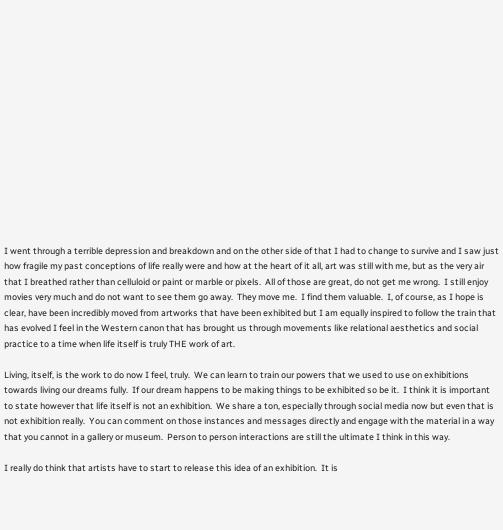I went through a terrible depression and breakdown and on the other side of that I had to change to survive and I saw just how fragile my past conceptions of life really were and how at the heart of it all, art was still with me, but as the very air that I breathed rather than celluloid or paint or marble or pixels.  All of those are great, do not get me wrong.  I still enjoy movies very much and do not want to see them go away.  They move me.  I find them valuable.  I, of course, as I hope is clear, have been incredibly moved from artworks that have been exhibited but I am equally inspired to follow the train that has evolved I feel in the Western canon that has brought us through movements like relational aesthetics and social practice to a time when life itself is truly THE work of art.

Living, itself, is the work to do now I feel, truly.  We can learn to train our powers that we used to use on exhibitions towards living our dreams fully.  If our dream happens to be making things to be exhibited so be it.  I think it is important to state however that life itself is not an exhibition.  We share a ton, especially through social media now but even that is not exhibition really.  You can comment on those instances and messages directly and engage with the material in a way that you cannot in a gallery or museum.  Person to person interactions are still the ultimate I think in this way.

I really do think that artists have to start to release this idea of an exhibition.  It is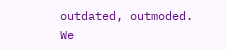outdated, outmoded.  We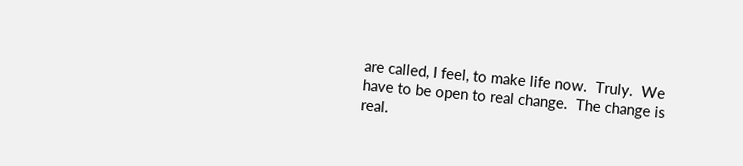are called, I feel, to make life now.  Truly.  We have to be open to real change.  The change is real.